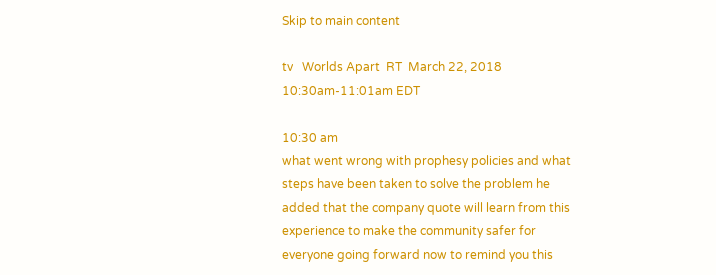Skip to main content

tv   Worlds Apart  RT  March 22, 2018 10:30am-11:01am EDT

10:30 am
what went wrong with prophesy policies and what steps have been taken to solve the problem he added that the company quote will learn from this experience to make the community safer for everyone going forward now to remind you this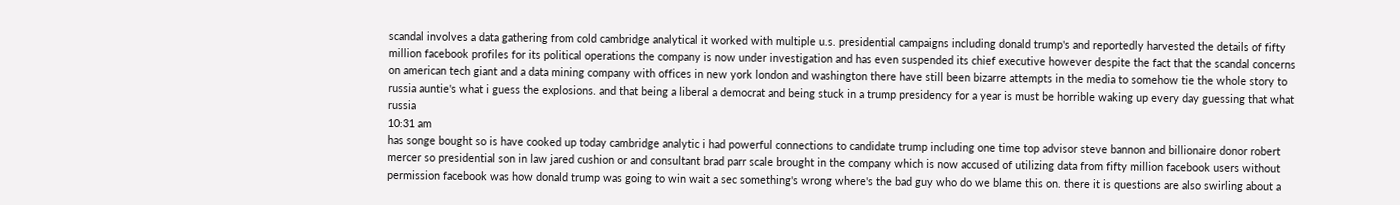scandal involves a data gathering from cold cambridge analytical it worked with multiple u.s. presidential campaigns including donald trump's and reportedly harvested the details of fifty million facebook profiles for its political operations the company is now under investigation and has even suspended its chief executive however despite the fact that the scandal concerns on american tech giant and a data mining company with offices in new york london and washington there have still been bizarre attempts in the media to somehow tie the whole story to russia auntie's what i guess the explosions. and that being a liberal a democrat and being stuck in a trump presidency for a year is must be horrible waking up every day guessing that what russia
10:31 am
has songe bought so is have cooked up today cambridge analytic i had powerful connections to candidate trump including one time top advisor steve bannon and billionaire donor robert mercer so presidential son in law jared cushion or and consultant brad parr scale brought in the company which is now accused of utilizing data from fifty million facebook users without permission facebook was how donald trump was going to win wait a sec something's wrong where's the bad guy who do we blame this on. there it is questions are also swirling about a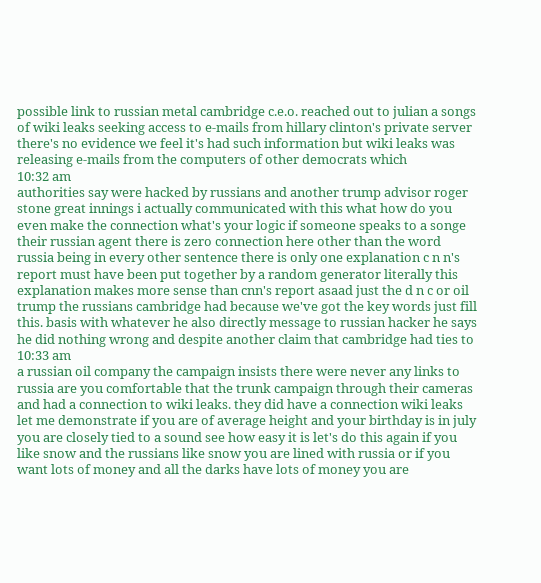possible link to russian metal cambridge c.e.o. reached out to julian a songs of wiki leaks seeking access to e-mails from hillary clinton's private server there's no evidence we feel it's had such information but wiki leaks was releasing e-mails from the computers of other democrats which
10:32 am
authorities say were hacked by russians and another trump advisor roger stone great innings i actually communicated with this what how do you even make the connection what's your logic if someone speaks to a songe their russian agent there is zero connection here other than the word russia being in every other sentence there is only one explanation c n n's report must have been put together by a random generator literally this explanation makes more sense than cnn's report asaad just the d n c or oil trump the russians cambridge had because we've got the key words just fill this. basis with whatever he also directly message to russian hacker he says he did nothing wrong and despite another claim that cambridge had ties to
10:33 am
a russian oil company the campaign insists there were never any links to russia are you comfortable that the trunk campaign through their cameras and had a connection to wiki leaks. they did have a connection wiki leaks let me demonstrate if you are of average height and your birthday is in july you are closely tied to a sound see how easy it is let's do this again if you like snow and the russians like snow you are lined with russia or if you want lots of money and all the darks have lots of money you are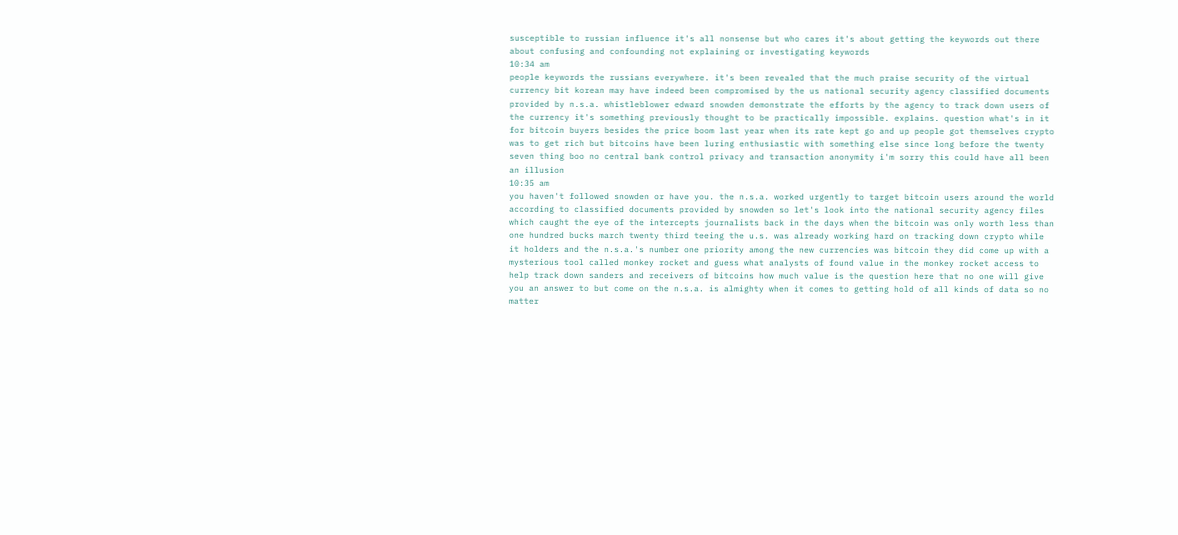susceptible to russian influence it's all nonsense but who cares it's about getting the keywords out there about confusing and confounding not explaining or investigating keywords
10:34 am
people keywords the russians everywhere. it's been revealed that the much praise security of the virtual currency bit korean may have indeed been compromised by the us national security agency classified documents provided by n.s.a. whistleblower edward snowden demonstrate the efforts by the agency to track down users of the currency it's something previously thought to be practically impossible. explains. question what's in it for bitcoin buyers besides the price boom last year when its rate kept go and up people got themselves crypto was to get rich but bitcoins have been luring enthusiastic with something else since long before the twenty seven thing boo no central bank control privacy and transaction anonymity i'm sorry this could have all been an illusion
10:35 am
you haven't followed snowden or have you. the n.s.a. worked urgently to target bitcoin users around the world according to classified documents provided by snowden so let's look into the national security agency files which caught the eye of the intercepts journalists back in the days when the bitcoin was only worth less than one hundred bucks march twenty third teeing the u.s. was already working hard on tracking down crypto while it holders and the n.s.a.'s number one priority among the new currencies was bitcoin they did come up with a mysterious tool called monkey rocket and guess what analysts of found value in the monkey rocket access to help track down sanders and receivers of bitcoins how much value is the question here that no one will give you an answer to but come on the n.s.a. is almighty when it comes to getting hold of all kinds of data so no matter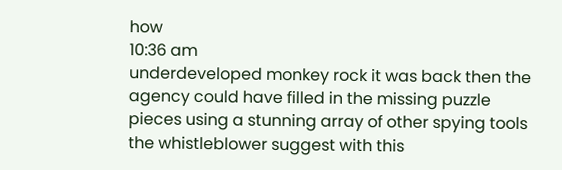how
10:36 am
underdeveloped monkey rock it was back then the agency could have filled in the missing puzzle pieces using a stunning array of other spying tools the whistleblower suggest with this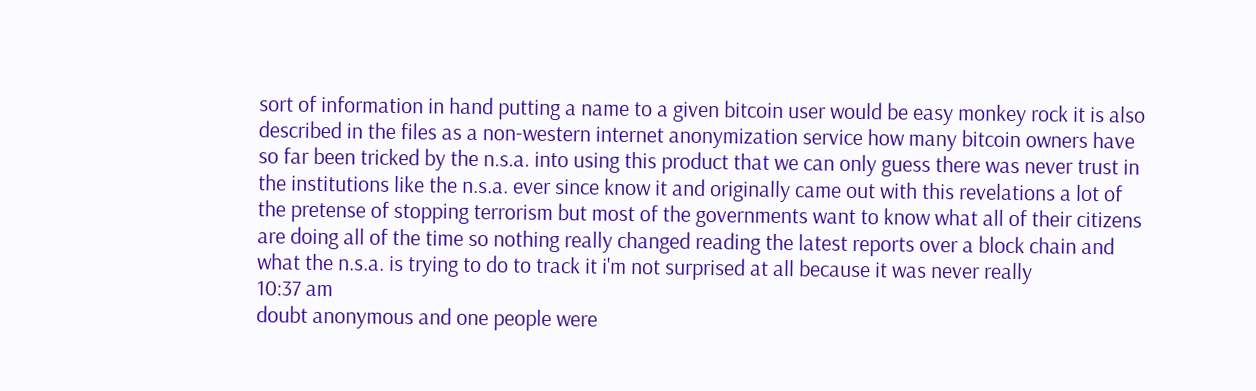sort of information in hand putting a name to a given bitcoin user would be easy monkey rock it is also described in the files as a non-western internet anonymization service how many bitcoin owners have so far been tricked by the n.s.a. into using this product that we can only guess there was never trust in the institutions like the n.s.a. ever since know it and originally came out with this revelations a lot of the pretense of stopping terrorism but most of the governments want to know what all of their citizens are doing all of the time so nothing really changed reading the latest reports over a block chain and what the n.s.a. is trying to do to track it i'm not surprised at all because it was never really
10:37 am
doubt anonymous and one people were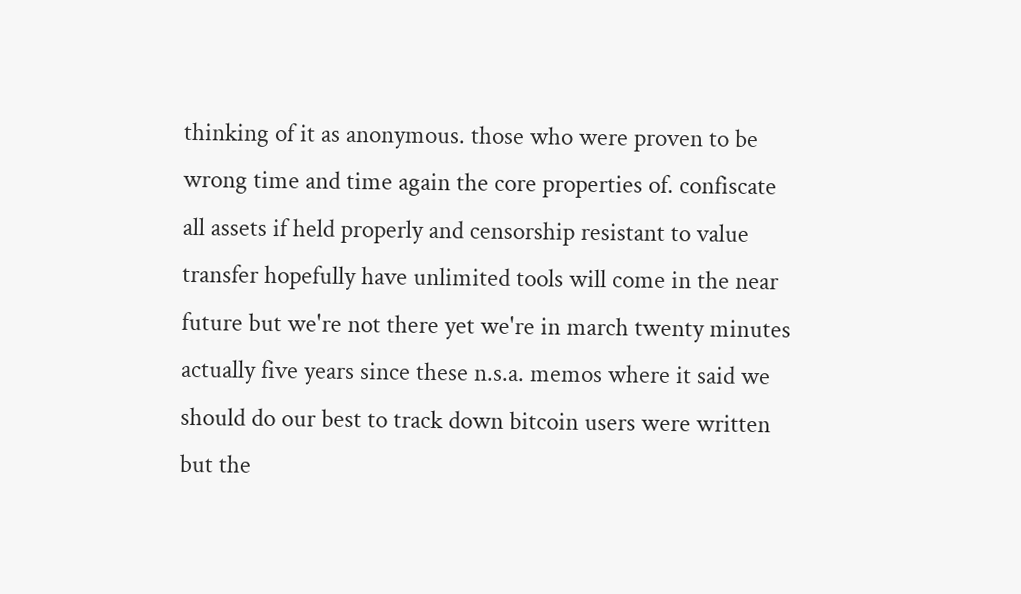thinking of it as anonymous. those who were proven to be wrong time and time again the core properties of. confiscate all assets if held properly and censorship resistant to value transfer hopefully have unlimited tools will come in the near future but we're not there yet we're in march twenty minutes actually five years since these n.s.a. memos where it said we should do our best to track down bitcoin users were written but the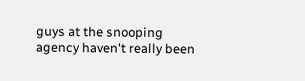guys at the snooping agency haven't really been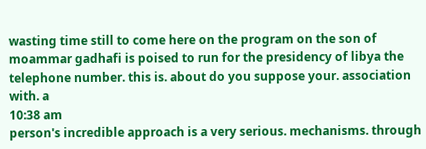wasting time still to come here on the program on the son of moammar gadhafi is poised to run for the presidency of libya the telephone number. this is. about do you suppose your. association with. a
10:38 am
person's incredible approach is a very serious. mechanisms. through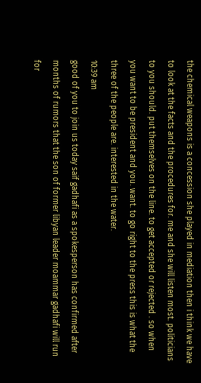the chemical weapons is a concession she played in mediation then i think we have to look at the facts and the procedures for. me and she will listen most. politicians to you should. put themselves on the line. to get accepted or rejected . so when you want to be president and you. want. to go right to the press this is what the three of the people are. interested in the water.
10:39 am
good of you to join us today saif gadhafi as a spokesperson has confirmed after months of rumors that the son of former libyan leader moammar gadhafi will run for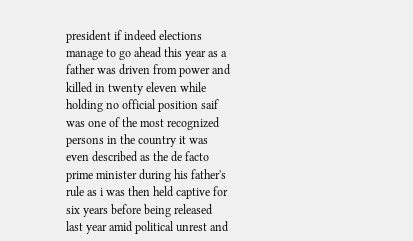president if indeed elections manage to go ahead this year as a father was driven from power and killed in twenty eleven while holding no official position saif was one of the most recognized persons in the country it was even described as the de facto prime minister during his father's rule as i was then held captive for six years before being released last year amid political unrest and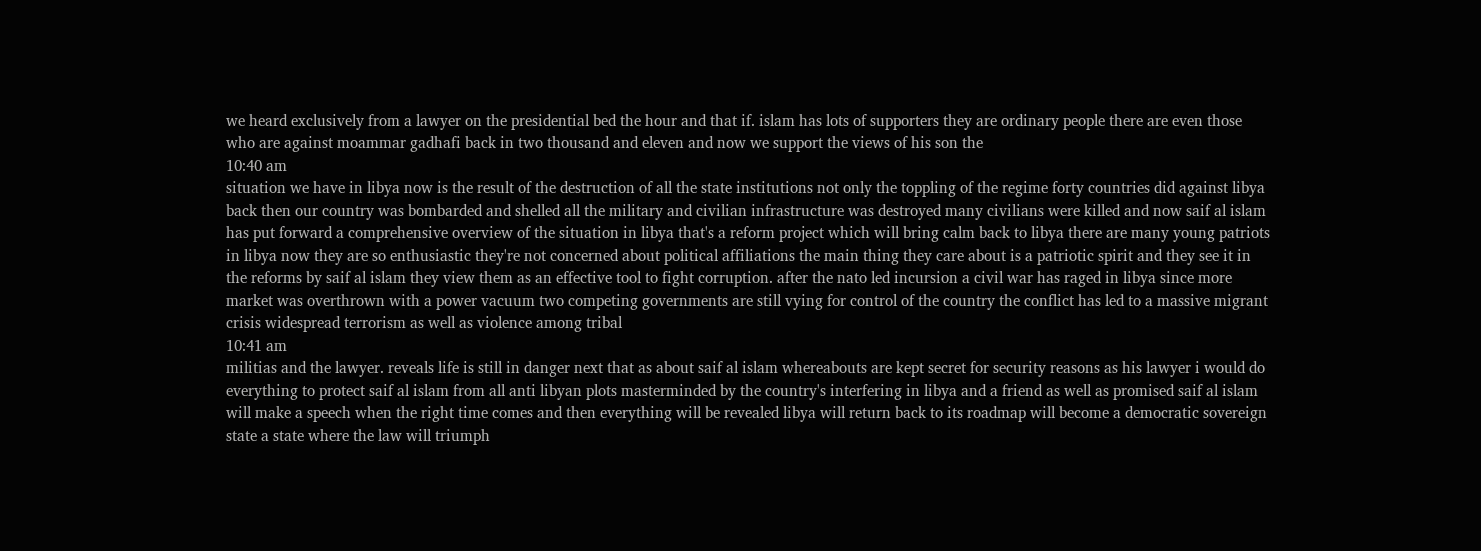we heard exclusively from a lawyer on the presidential bed the hour and that if. islam has lots of supporters they are ordinary people there are even those who are against moammar gadhafi back in two thousand and eleven and now we support the views of his son the
10:40 am
situation we have in libya now is the result of the destruction of all the state institutions not only the toppling of the regime forty countries did against libya back then our country was bombarded and shelled all the military and civilian infrastructure was destroyed many civilians were killed and now saif al islam has put forward a comprehensive overview of the situation in libya that's a reform project which will bring calm back to libya there are many young patriots in libya now they are so enthusiastic they're not concerned about political affiliations the main thing they care about is a patriotic spirit and they see it in the reforms by saif al islam they view them as an effective tool to fight corruption. after the nato led incursion a civil war has raged in libya since more market was overthrown with a power vacuum two competing governments are still vying for control of the country the conflict has led to a massive migrant crisis widespread terrorism as well as violence among tribal
10:41 am
militias and the lawyer. reveals life is still in danger next that as about saif al islam whereabouts are kept secret for security reasons as his lawyer i would do everything to protect saif al islam from all anti libyan plots masterminded by the country's interfering in libya and a friend as well as promised saif al islam will make a speech when the right time comes and then everything will be revealed libya will return back to its roadmap will become a democratic sovereign state a state where the law will triumph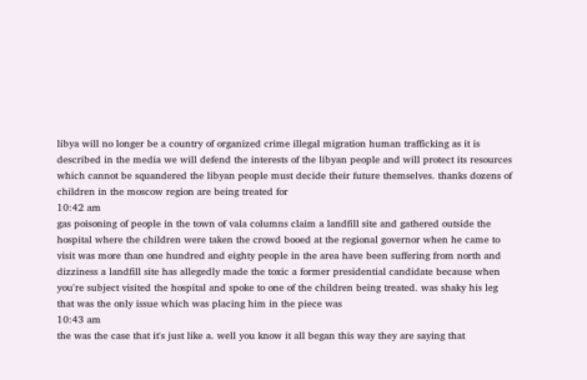libya will no longer be a country of organized crime illegal migration human trafficking as it is described in the media we will defend the interests of the libyan people and will protect its resources which cannot be squandered the libyan people must decide their future themselves. thanks dozens of children in the moscow region are being treated for
10:42 am
gas poisoning of people in the town of vala columns claim a landfill site and gathered outside the hospital where the children were taken the crowd booed at the regional governor when he came to visit was more than one hundred and eighty people in the area have been suffering from north and dizziness a landfill site has allegedly made the toxic a former presidential candidate because when you're subject visited the hospital and spoke to one of the children being treated. was shaky his leg that was the only issue which was placing him in the piece was
10:43 am
the was the case that it's just like a. well you know it all began this way they are saying that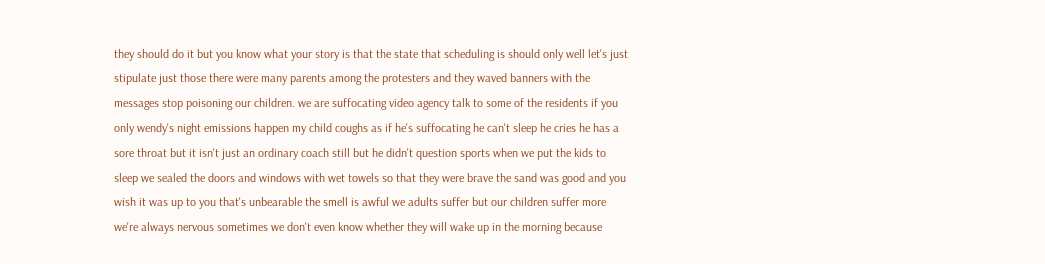they should do it but you know what your story is that the state that scheduling is should only well let's just stipulate just those there were many parents among the protesters and they waved banners with the messages stop poisoning our children. we are suffocating video agency talk to some of the residents if you only wendy's night emissions happen my child coughs as if he's suffocating he can't sleep he cries he has a sore throat but it isn't just an ordinary coach still but he didn't question sports when we put the kids to sleep we sealed the doors and windows with wet towels so that they were brave the sand was good and you wish it was up to you that's unbearable the smell is awful we adults suffer but our children suffer more we're always nervous sometimes we don't even know whether they will wake up in the morning because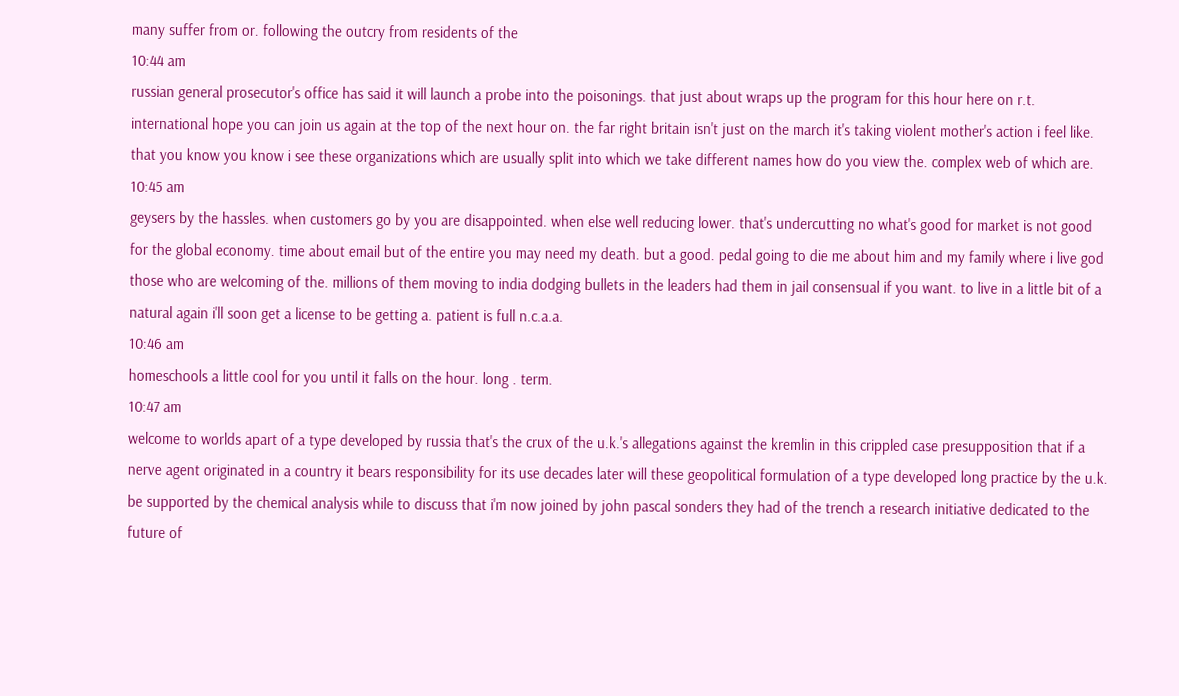many suffer from or. following the outcry from residents of the
10:44 am
russian general prosecutor's office has said it will launch a probe into the poisonings. that just about wraps up the program for this hour here on r.t. international hope you can join us again at the top of the next hour on. the far right britain isn't just on the march it's taking violent mother's action i feel like. that you know you know i see these organizations which are usually split into which we take different names how do you view the. complex web of which are.
10:45 am
geysers by the hassles. when customers go by you are disappointed. when else well reducing lower. that's undercutting no what's good for market is not good for the global economy. time about email but of the entire you may need my death. but a good. pedal going to die me about him and my family where i live god those who are welcoming of the. millions of them moving to india dodging bullets in the leaders had them in jail consensual if you want. to live in a little bit of a natural again i'll soon get a license to be getting a. patient is full n.c.a.a.
10:46 am
homeschools a little cool for you until it falls on the hour. long . term.
10:47 am
welcome to worlds apart of a type developed by russia that's the crux of the u.k.'s allegations against the kremlin in this crippled case presupposition that if a nerve agent originated in a country it bears responsibility for its use decades later will these geopolitical formulation of a type developed long practice by the u.k. be supported by the chemical analysis while to discuss that i'm now joined by john pascal sonders they had of the trench a research initiative dedicated to the future of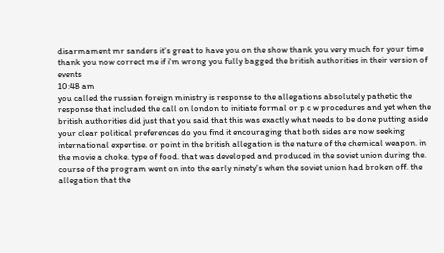disarmament mr sanders it's great to have you on the show thank you very much for your time thank you now correct me if i'm wrong you fully bagged the british authorities in their version of events
10:48 am
you called the russian foreign ministry is response to the allegations absolutely pathetic the response that included the call on london to initiate formal or p c w procedures and yet when the british authorities did just that you said that this was exactly what needs to be done putting aside your clear political preferences do you find it encouraging that both sides are now seeking international expertise. or point in the british allegation is the nature of the chemical weapon. in the movie a choke. type of food. that was developed and produced in the soviet union during the. course of the program went on into the early ninety's when the soviet union had broken off. the allegation that the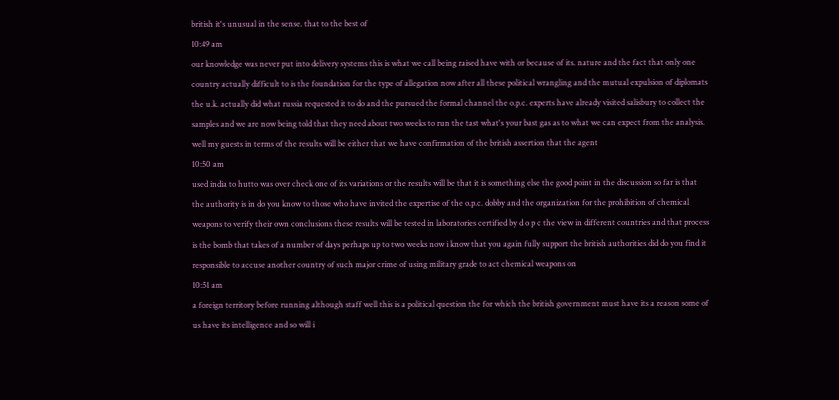british it's unusual in the sense. that to the best of
10:49 am
our knowledge was never put into delivery systems this is what we call being raised have with or because of its. nature and the fact that only one country actually difficult to is the foundation for the type of allegation now after all these political wrangling and the mutual expulsion of diplomats the u.k. actually did what russia requested it to do and the pursued the formal channel the o.p.c. experts have already visited salisbury to collect the samples and we are now being told that they need about two weeks to run the tast what's your bast gas as to what we can expect from the analysis. well my guests in terms of the results will be either that we have confirmation of the british assertion that the agent
10:50 am
used india to hutto was over check one of its variations or the results will be that it is something else the good point in the discussion so far is that the authority is in do you know to those who have invited the expertise of the o.p.c. dobby and the organization for the prohibition of chemical weapons to verify their own conclusions these results will be tested in laboratories certified by d o p c the view in different countries and that process is the bomb that takes of a number of days perhaps up to two weeks now i know that you again fully support the british authorities did do you find it responsible to accuse another country of such major crime of using military grade to act chemical weapons on
10:51 am
a foreign territory before running although staff well this is a political question the for which the british government must have its a reason some of us have its intelligence and so will i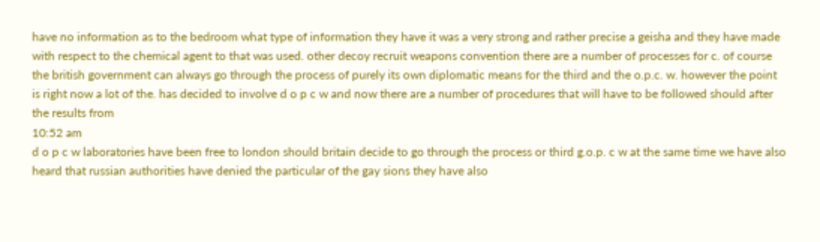have no information as to the bedroom what type of information they have it was a very strong and rather precise a geisha and they have made with respect to the chemical agent to that was used. other decoy recruit weapons convention there are a number of processes for c. of course the british government can always go through the process of purely its own diplomatic means for the third and the o.p.c. w. however the point is right now a lot of the. has decided to involve d o p c w and now there are a number of procedures that will have to be followed should after the results from
10:52 am
d o p c w laboratories have been free to london should britain decide to go through the process or third g.o.p. c w at the same time we have also heard that russian authorities have denied the particular of the gay sions they have also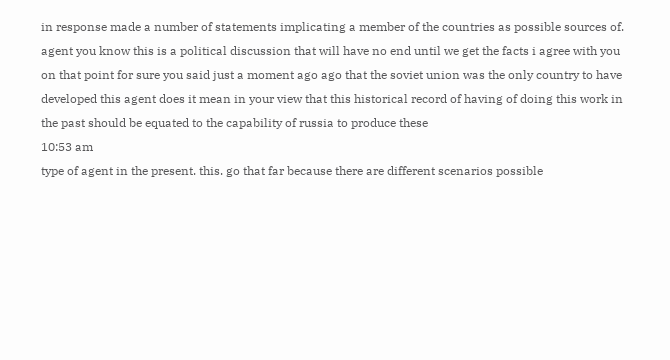in response made a number of statements implicating a member of the countries as possible sources of. agent you know this is a political discussion that will have no end until we get the facts i agree with you on that point for sure you said just a moment ago ago that the soviet union was the only country to have developed this agent does it mean in your view that this historical record of having of doing this work in the past should be equated to the capability of russia to produce these
10:53 am
type of agent in the present. this. go that far because there are different scenarios possible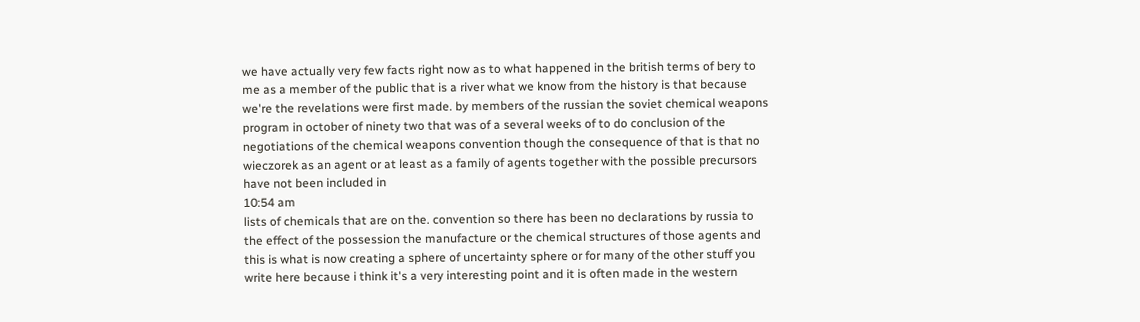we have actually very few facts right now as to what happened in the british terms of bery to me as a member of the public that is a river what we know from the history is that because we're the revelations were first made. by members of the russian the soviet chemical weapons program in october of ninety two that was of a several weeks of to do conclusion of the negotiations of the chemical weapons convention though the consequence of that is that no wieczorek as an agent or at least as a family of agents together with the possible precursors have not been included in
10:54 am
lists of chemicals that are on the. convention so there has been no declarations by russia to the effect of the possession the manufacture or the chemical structures of those agents and this is what is now creating a sphere of uncertainty sphere or for many of the other stuff you write here because i think it's a very interesting point and it is often made in the western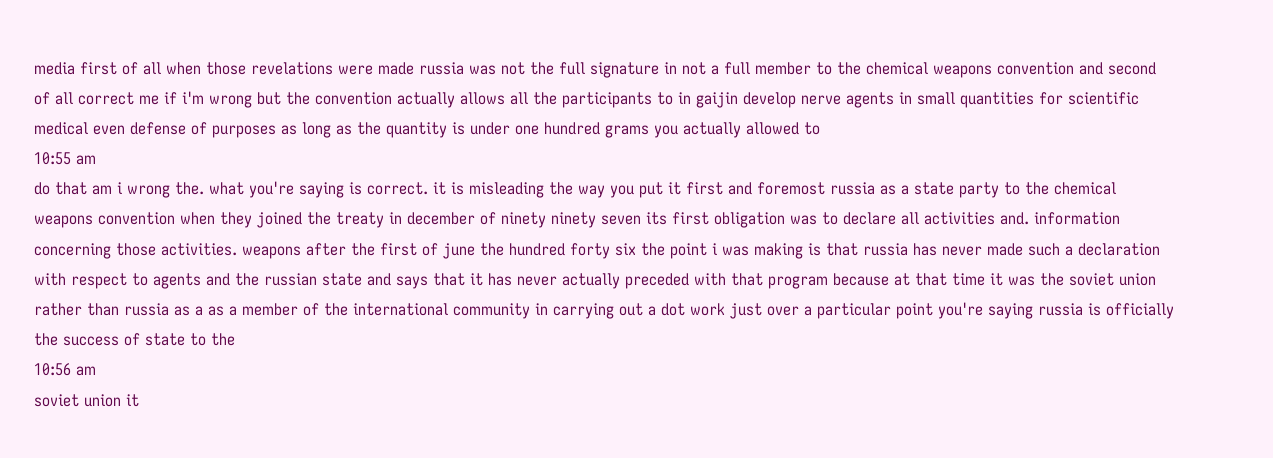media first of all when those revelations were made russia was not the full signature in not a full member to the chemical weapons convention and second of all correct me if i'm wrong but the convention actually allows all the participants to in gaijin develop nerve agents in small quantities for scientific medical even defense of purposes as long as the quantity is under one hundred grams you actually allowed to
10:55 am
do that am i wrong the. what you're saying is correct. it is misleading the way you put it first and foremost russia as a state party to the chemical weapons convention when they joined the treaty in december of ninety ninety seven its first obligation was to declare all activities and. information concerning those activities. weapons after the first of june the hundred forty six the point i was making is that russia has never made such a declaration with respect to agents and the russian state and says that it has never actually preceded with that program because at that time it was the soviet union rather than russia as a as a member of the international community in carrying out a dot work just over a particular point you're saying russia is officially the success of state to the
10:56 am
soviet union it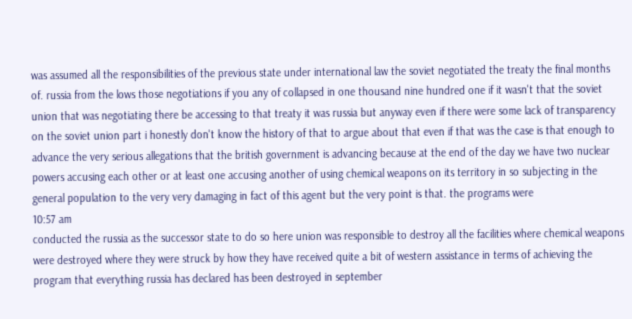was assumed all the responsibilities of the previous state under international law the soviet negotiated the treaty the final months of. russia from the lows those negotiations if you any of collapsed in one thousand nine hundred one if it wasn't that the soviet union that was negotiating there be accessing to that treaty it was russia but anyway even if there were some lack of transparency on the soviet union part i honestly don't know the history of that to argue about that even if that was the case is that enough to advance the very serious allegations that the british government is advancing because at the end of the day we have two nuclear powers accusing each other or at least one accusing another of using chemical weapons on its territory in so subjecting in the general population to the very very damaging in fact of this agent but the very point is that. the programs were
10:57 am
conducted the russia as the successor state to do so here union was responsible to destroy all the facilities where chemical weapons were destroyed where they were struck by how they have received quite a bit of western assistance in terms of achieving the program that everything russia has declared has been destroyed in september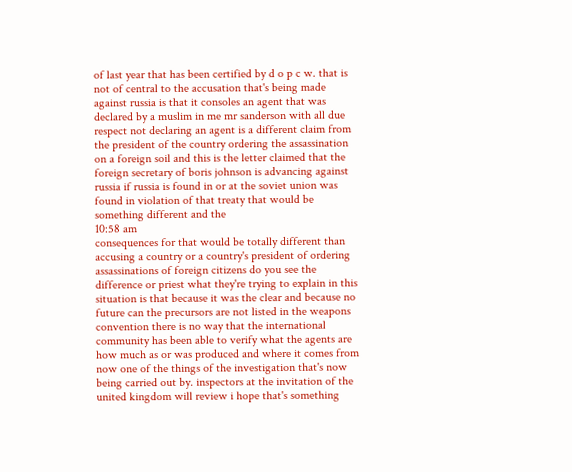of last year that has been certified by d o p c w. that is not of central to the accusation that's being made against russia is that it consoles an agent that was declared by a muslim in me mr sanderson with all due respect not declaring an agent is a different claim from the president of the country ordering the assassination on a foreign soil and this is the letter claimed that the foreign secretary of boris johnson is advancing against russia if russia is found in or at the soviet union was found in violation of that treaty that would be something different and the
10:58 am
consequences for that would be totally different than accusing a country or a country's president of ordering assassinations of foreign citizens do you see the difference or priest what they're trying to explain in this situation is that because it was the clear and because no future can the precursors are not listed in the weapons convention there is no way that the international community has been able to verify what the agents are how much as or was produced and where it comes from now one of the things of the investigation that's now being carried out by. inspectors at the invitation of the united kingdom will review i hope that's something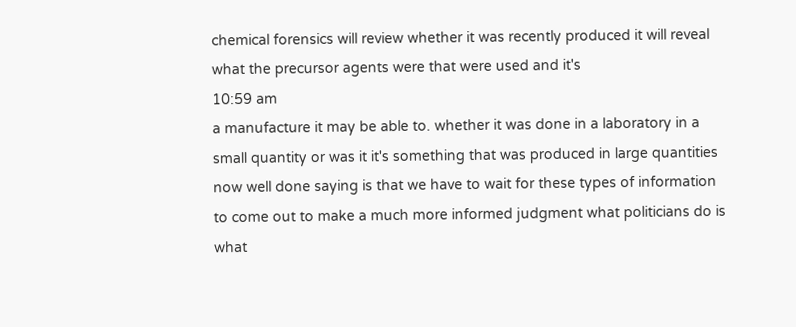chemical forensics will review whether it was recently produced it will reveal what the precursor agents were that were used and it's
10:59 am
a manufacture it may be able to. whether it was done in a laboratory in a small quantity or was it it's something that was produced in large quantities now well done saying is that we have to wait for these types of information to come out to make a much more informed judgment what politicians do is what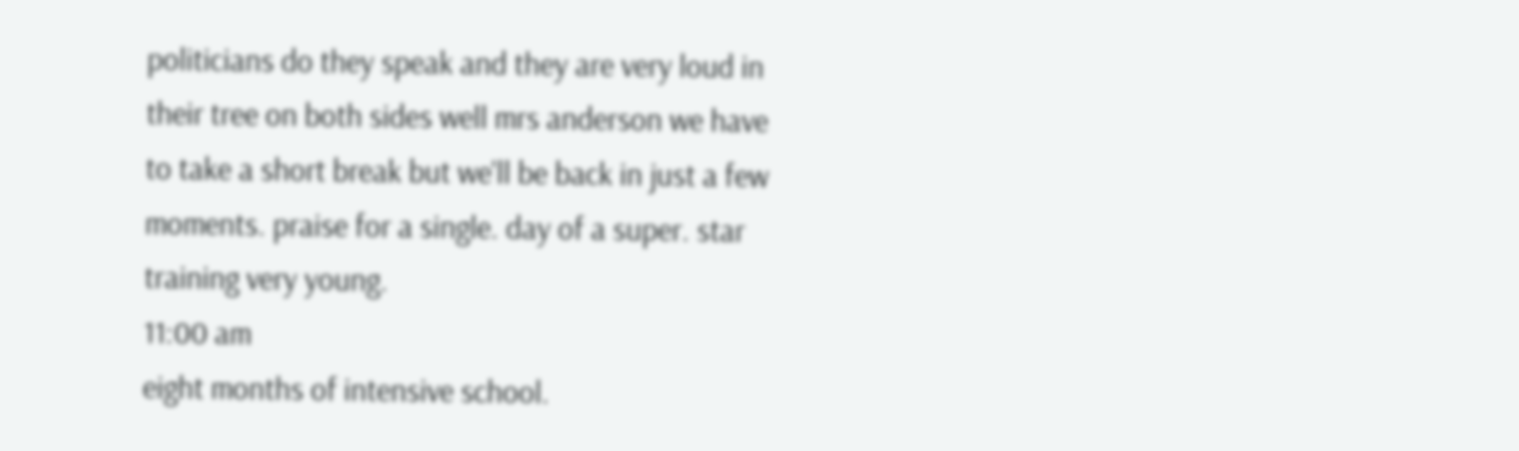politicians do they speak and they are very loud in their tree on both sides well mrs anderson we have to take a short break but we'll be back in just a few moments. praise for a single. day of a super. star training very young.
11:00 am
eight months of intensive school.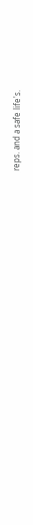reps. and a safe life's.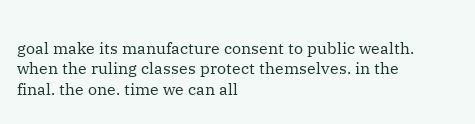goal make its manufacture consent to public wealth. when the ruling classes protect themselves. in the final. the one. time we can all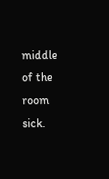middle of the room sick.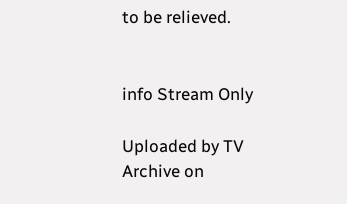to be relieved.


info Stream Only

Uploaded by TV Archive on